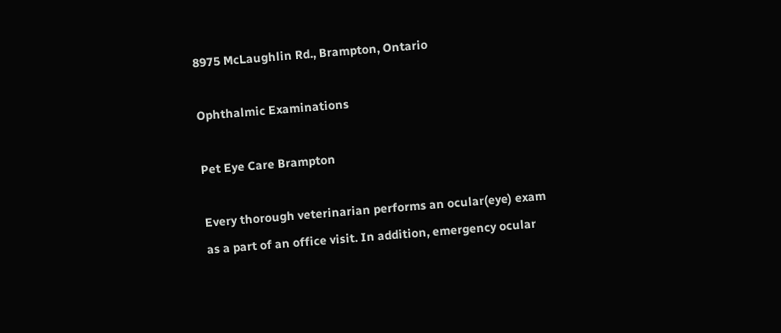8975 McLaughlin Rd., Brampton, Ontario

Ophthalmic Examinations

Pet Eye Care Brampton

Every thorough veterinarian performs an ocular(eye) exam as a part of an office visit. In addition, emergency ocular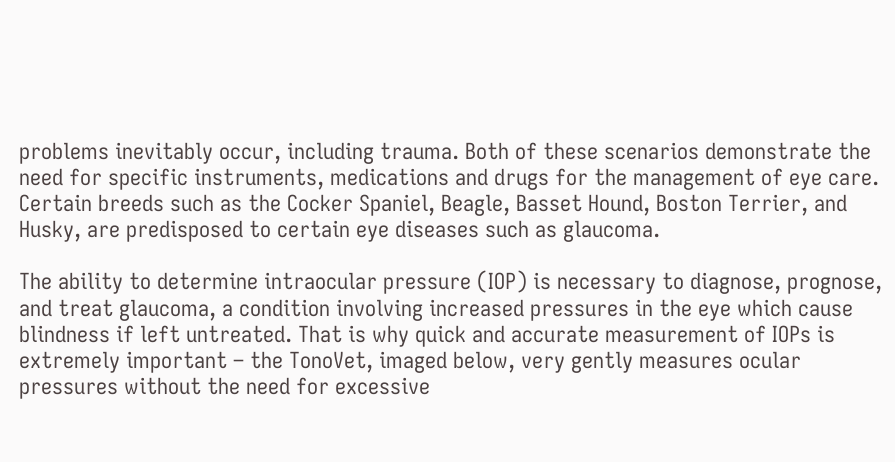problems inevitably occur, including trauma. Both of these scenarios demonstrate the need for specific instruments, medications and drugs for the management of eye care. Certain breeds such as the Cocker Spaniel, Beagle, Basset Hound, Boston Terrier, and Husky, are predisposed to certain eye diseases such as glaucoma.

The ability to determine intraocular pressure (IOP) is necessary to diagnose, prognose, and treat glaucoma, a condition involving increased pressures in the eye which cause blindness if left untreated. That is why quick and accurate measurement of IOPs is extremely important – the TonoVet, imaged below, very gently measures ocular pressures without the need for excessive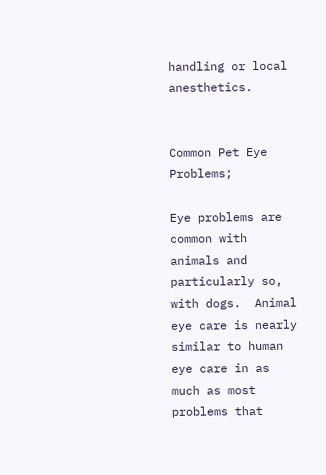handling or local anesthetics.


Common Pet Eye Problems;

Eye problems are common with animals and particularly so, with dogs.  Animal eye care is nearly similar to human eye care in as much as most problems that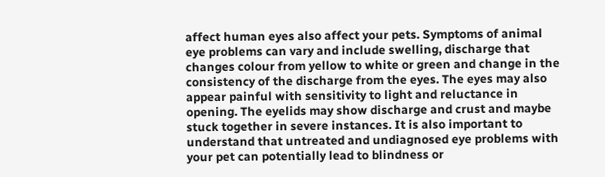affect human eyes also affect your pets. Symptoms of animal eye problems can vary and include swelling, discharge that changes colour from yellow to white or green and change in the consistency of the discharge from the eyes. The eyes may also appear painful with sensitivity to light and reluctance in opening. The eyelids may show discharge and crust and maybe stuck together in severe instances. It is also important to understand that untreated and undiagnosed eye problems with your pet can potentially lead to blindness or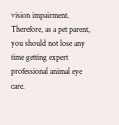vision impairment. Therefore, as a pet parent, you should not lose any time getting expert professional animal eye care.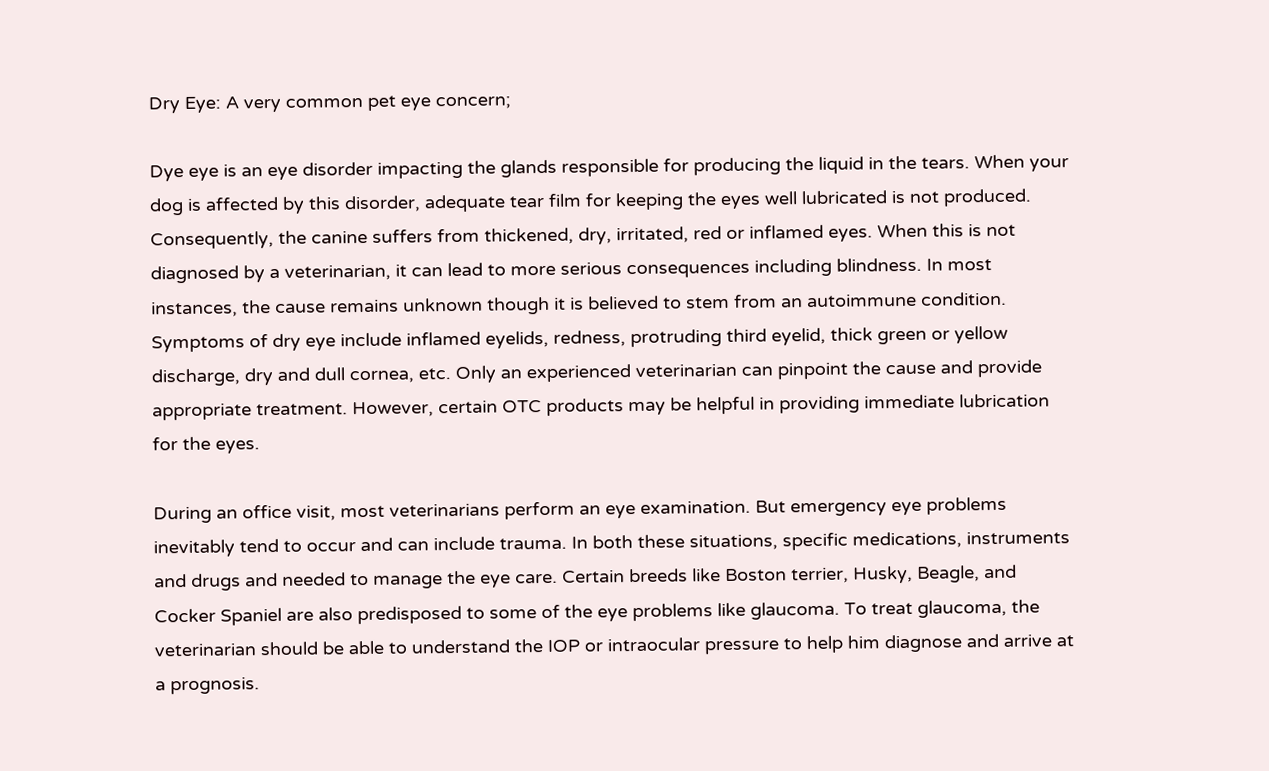Dry Eye: A very common pet eye concern;

Dye eye is an eye disorder impacting the glands responsible for producing the liquid in the tears. When your dog is affected by this disorder, adequate tear film for keeping the eyes well lubricated is not produced. Consequently, the canine suffers from thickened, dry, irritated, red or inflamed eyes. When this is not diagnosed by a veterinarian, it can lead to more serious consequences including blindness. In most instances, the cause remains unknown though it is believed to stem from an autoimmune condition. Symptoms of dry eye include inflamed eyelids, redness, protruding third eyelid, thick green or yellow discharge, dry and dull cornea, etc. Only an experienced veterinarian can pinpoint the cause and provide appropriate treatment. However, certain OTC products may be helpful in providing immediate lubrication for the eyes.

During an office visit, most veterinarians perform an eye examination. But emergency eye problems inevitably tend to occur and can include trauma. In both these situations, specific medications, instruments and drugs and needed to manage the eye care. Certain breeds like Boston terrier, Husky, Beagle, and Cocker Spaniel are also predisposed to some of the eye problems like glaucoma. To treat glaucoma, the veterinarian should be able to understand the IOP or intraocular pressure to help him diagnose and arrive at a prognosis.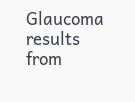Glaucoma results from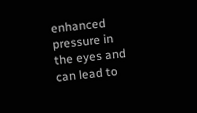enhanced pressure in the eyes and can lead to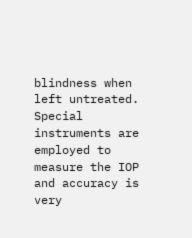blindness when left untreated. Special instruments are employed to measure the IOP and accuracy is very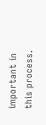important in this process.